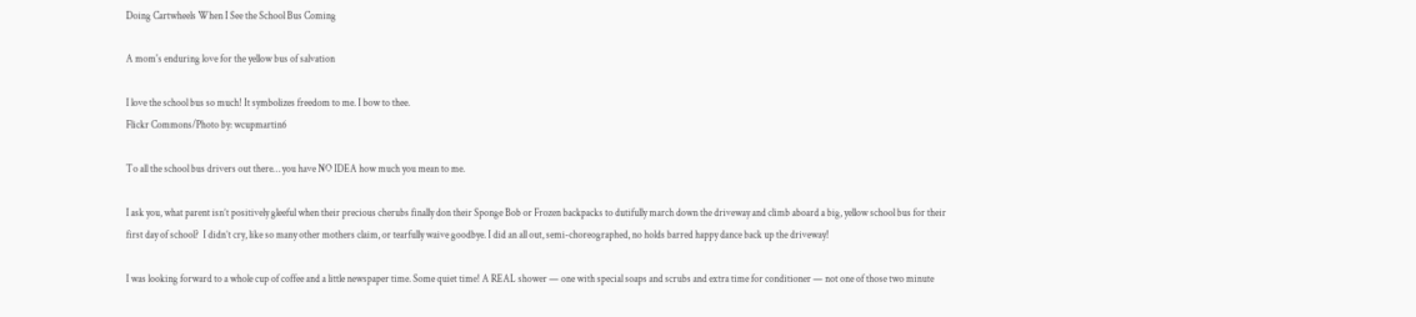Doing Cartwheels When I See the School Bus Coming

A mom's enduring love for the yellow bus of salvation

I love the school bus so much! It symbolizes freedom to me. I bow to thee.
Flickr Commons/Photo by: wcupmartin6

To all the school bus drivers out there… you have NO IDEA how much you mean to me.

I ask you, what parent isn’t positively gleeful when their precious cherubs finally don their Sponge Bob or Frozen backpacks to dutifully march down the driveway and climb aboard a big, yellow school bus for their first day of school?  I didn’t cry, like so many other mothers claim, or tearfully waive goodbye. I did an all out, semi-choreographed, no holds barred happy dance back up the driveway!

I was looking forward to a whole cup of coffee and a little newspaper time. Some quiet time! A REAL shower — one with special soaps and scrubs and extra time for conditioner — not one of those two minute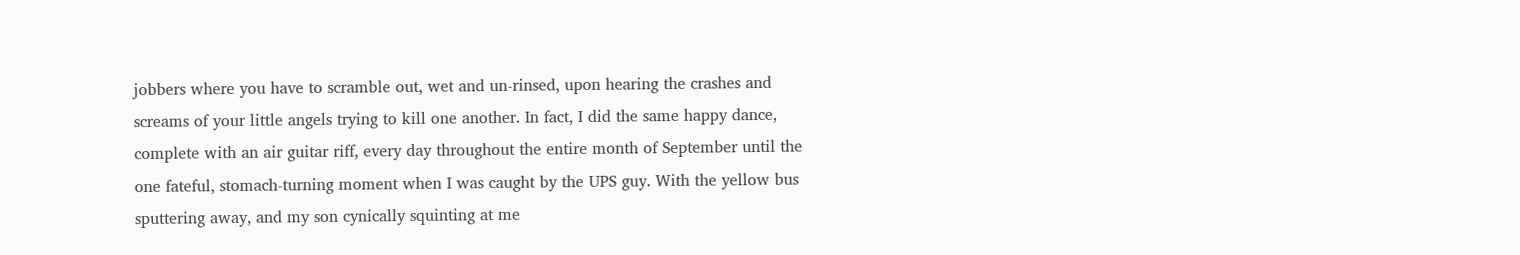jobbers where you have to scramble out, wet and un-rinsed, upon hearing the crashes and screams of your little angels trying to kill one another. In fact, I did the same happy dance, complete with an air guitar riff, every day throughout the entire month of September until the one fateful, stomach-turning moment when I was caught by the UPS guy. With the yellow bus sputtering away, and my son cynically squinting at me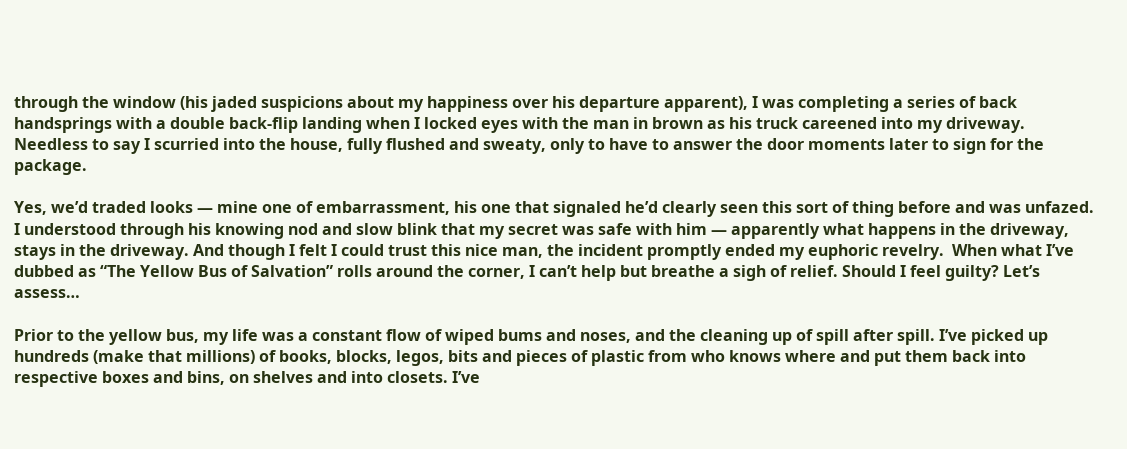through the window (his jaded suspicions about my happiness over his departure apparent), I was completing a series of back handsprings with a double back-flip landing when I locked eyes with the man in brown as his truck careened into my driveway. Needless to say I scurried into the house, fully flushed and sweaty, only to have to answer the door moments later to sign for the package.

Yes, we’d traded looks — mine one of embarrassment, his one that signaled he’d clearly seen this sort of thing before and was unfazed. I understood through his knowing nod and slow blink that my secret was safe with him — apparently what happens in the driveway, stays in the driveway. And though I felt I could trust this nice man, the incident promptly ended my euphoric revelry.  When what I’ve dubbed as “The Yellow Bus of Salvation” rolls around the corner, I can’t help but breathe a sigh of relief. Should I feel guilty? Let’s assess…

Prior to the yellow bus, my life was a constant flow of wiped bums and noses, and the cleaning up of spill after spill. I’ve picked up hundreds (make that millions) of books, blocks, legos, bits and pieces of plastic from who knows where and put them back into respective boxes and bins, on shelves and into closets. I’ve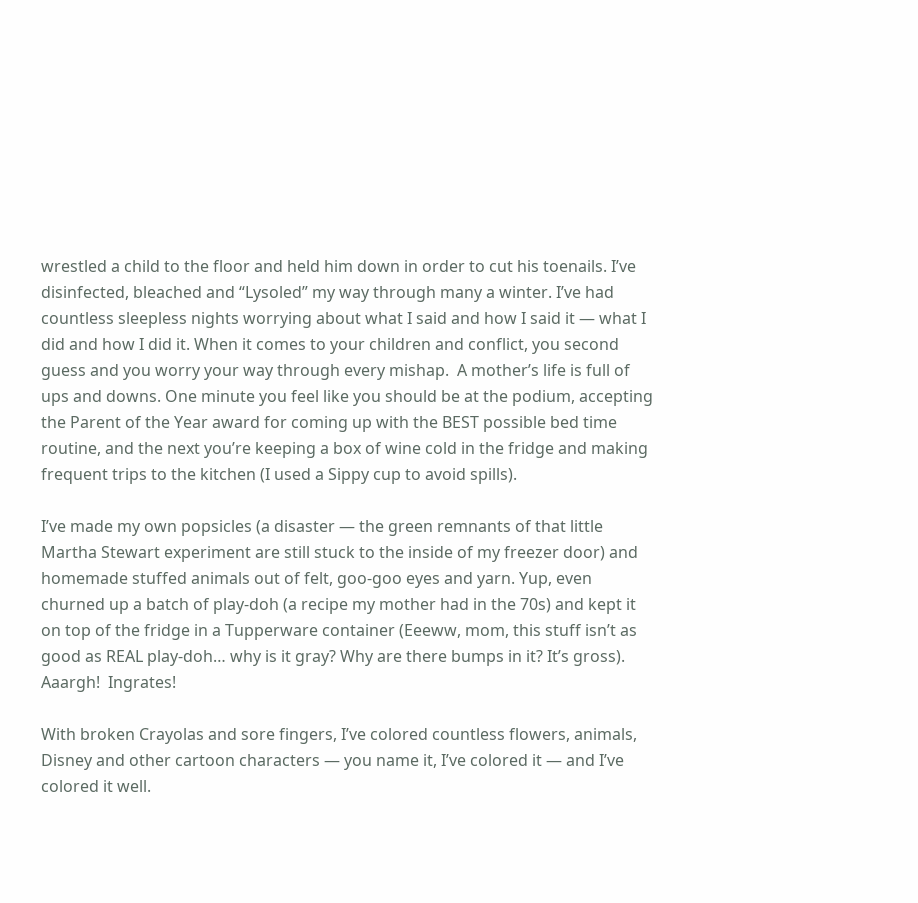wrestled a child to the floor and held him down in order to cut his toenails. I’ve disinfected, bleached and “Lysoled” my way through many a winter. I’ve had countless sleepless nights worrying about what I said and how I said it — what I did and how I did it. When it comes to your children and conflict, you second guess and you worry your way through every mishap.  A mother’s life is full of ups and downs. One minute you feel like you should be at the podium, accepting the Parent of the Year award for coming up with the BEST possible bed time routine, and the next you’re keeping a box of wine cold in the fridge and making frequent trips to the kitchen (I used a Sippy cup to avoid spills).

I’ve made my own popsicles (a disaster — the green remnants of that little Martha Stewart experiment are still stuck to the inside of my freezer door) and homemade stuffed animals out of felt, goo-goo eyes and yarn. Yup, even churned up a batch of play-doh (a recipe my mother had in the 70s) and kept it on top of the fridge in a Tupperware container (Eeeww, mom, this stuff isn’t as good as REAL play-doh… why is it gray? Why are there bumps in it? It’s gross).  Aaargh!  Ingrates!

With broken Crayolas and sore fingers, I’ve colored countless flowers, animals, Disney and other cartoon characters — you name it, I’ve colored it — and I’ve colored it well.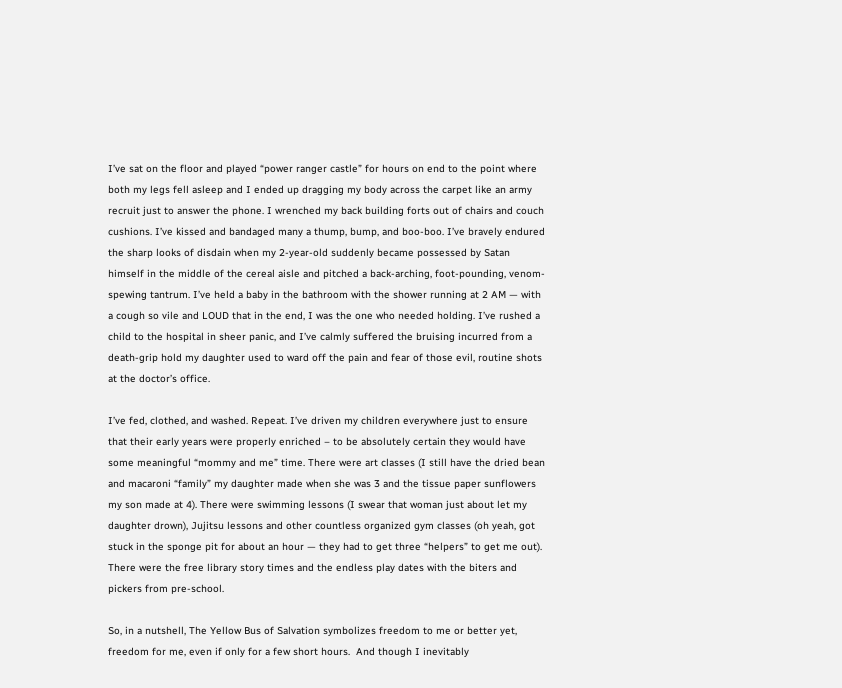I’ve sat on the floor and played “power ranger castle” for hours on end to the point where both my legs fell asleep and I ended up dragging my body across the carpet like an army recruit just to answer the phone. I wrenched my back building forts out of chairs and couch cushions. I’ve kissed and bandaged many a thump, bump, and boo-boo. I’ve bravely endured the sharp looks of disdain when my 2-year-old suddenly became possessed by Satan himself in the middle of the cereal aisle and pitched a back-arching, foot-pounding, venom-spewing tantrum. I’ve held a baby in the bathroom with the shower running at 2 AM — with a cough so vile and LOUD that in the end, I was the one who needed holding. I’ve rushed a child to the hospital in sheer panic, and I’ve calmly suffered the bruising incurred from a death-grip hold my daughter used to ward off the pain and fear of those evil, routine shots at the doctor’s office.

I’ve fed, clothed, and washed. Repeat. I’ve driven my children everywhere just to ensure that their early years were properly enriched – to be absolutely certain they would have some meaningful “mommy and me” time. There were art classes (I still have the dried bean and macaroni “family” my daughter made when she was 3 and the tissue paper sunflowers my son made at 4). There were swimming lessons (I swear that woman just about let my daughter drown), Jujitsu lessons and other countless organized gym classes (oh yeah, got stuck in the sponge pit for about an hour — they had to get three “helpers” to get me out). There were the free library story times and the endless play dates with the biters and pickers from pre-school.

So, in a nutshell, The Yellow Bus of Salvation symbolizes freedom to me or better yet, freedom for me, even if only for a few short hours.  And though I inevitably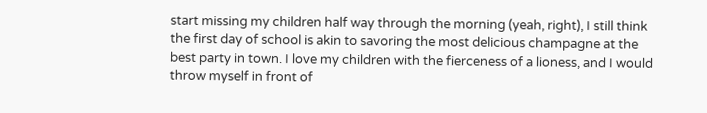start missing my children half way through the morning (yeah, right), I still think the first day of school is akin to savoring the most delicious champagne at the best party in town. I love my children with the fierceness of a lioness, and I would throw myself in front of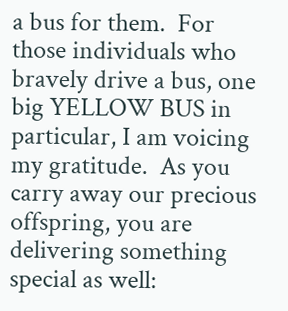a bus for them.  For those individuals who bravely drive a bus, one big YELLOW BUS in particular, I am voicing my gratitude.  As you carry away our precious offspring, you are delivering something special as well: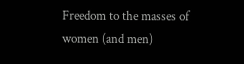Freedom to the masses of women (and men)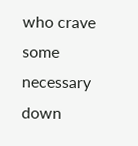who crave some necessary down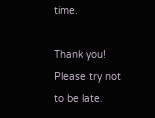time.

Thank you! Please try not to be late.